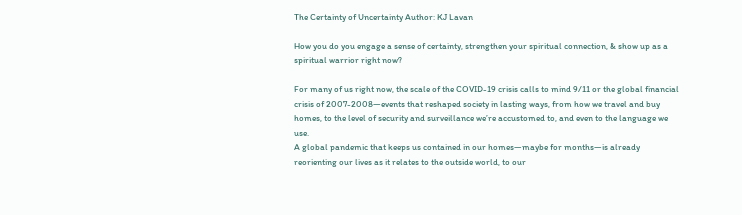The Certainty of Uncertainty Author: KJ Lavan

How you do you engage a sense of certainty, strengthen your spiritual connection, & show up as a spiritual warrior right now?

For many of us right now, the scale of the COVID-19 crisis calls to mind 9/11 or the global financial crisis of 2007-2008—events that reshaped society in lasting ways, from how we travel and buy homes, to the level of security and surveillance we’re accustomed to, and even to the language we use.
A global pandemic that keeps us contained in our homes—maybe for months—is already reorienting our lives as it relates to the outside world, to our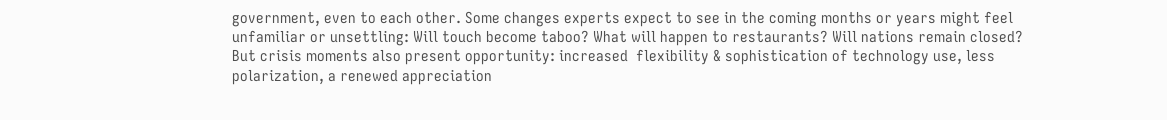government, even to each other. Some changes experts expect to see in the coming months or years might feel unfamiliar or unsettling: Will touch become taboo? What will happen to restaurants? Will nations remain closed?
But crisis moments also present opportunity: increased  flexibility & sophistication of technology use, less polarization, a renewed appreciation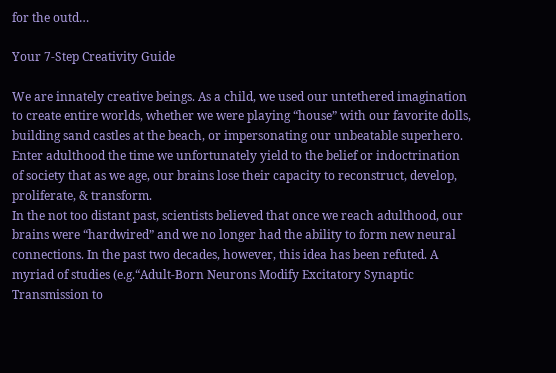for the outd…

Your 7-Step Creativity Guide

We are innately creative beings. As a child, we used our untethered imagination to create entire worlds, whether we were playing “house” with our favorite dolls, building sand castles at the beach, or impersonating our unbeatable superhero. Enter adulthood the time we unfortunately yield to the belief or indoctrination of society that as we age, our brains lose their capacity to reconstruct, develop, proliferate, & transform.
In the not too distant past, scientists believed that once we reach adulthood, our brains were “hardwired” and we no longer had the ability to form new neural connections. In the past two decades, however, this idea has been refuted. A myriad of studies (e.g.“Adult-Born Neurons Modify Excitatory Synaptic Transmission to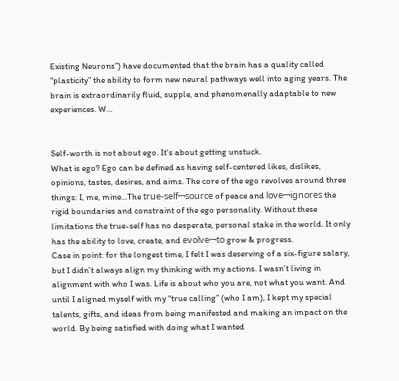Existing Neurons”) have documented that the brain has a quality called “plasticity” the ability to form new neural pathways well into aging years. The brain is extraordinarily fluid, supple, and phenomenally adaptable to new experiences. W…


Self-worth is not about ego. It's about getting unstuck.
What is ego? Ego can be defined as having self-centered likes, dislikes, opinions, tastes, desires, and aims. The core of the ego revolves around three things: I, me, mine...The true-selfꟷsource of peace and loveꟷignores the rigid boundaries and constraint of the ego personality. Without these limitations the true-self has no desperate, personal stake in the world. It only has the ability to love, create, and evolveꟷto grow & progress.
Case in point: for the longest time, I felt I was deserving of a six-figure salary, but I didn’t always align my thinking with my actions. I wasn’t living in alignment with who I was. Life is about who you are, not what you want. And until I aligned myself with my “true calling” (who I am), I kept my special talents, gifts, and ideas from being manifested and making an impact on the world. By being satisfied with doing what I wanted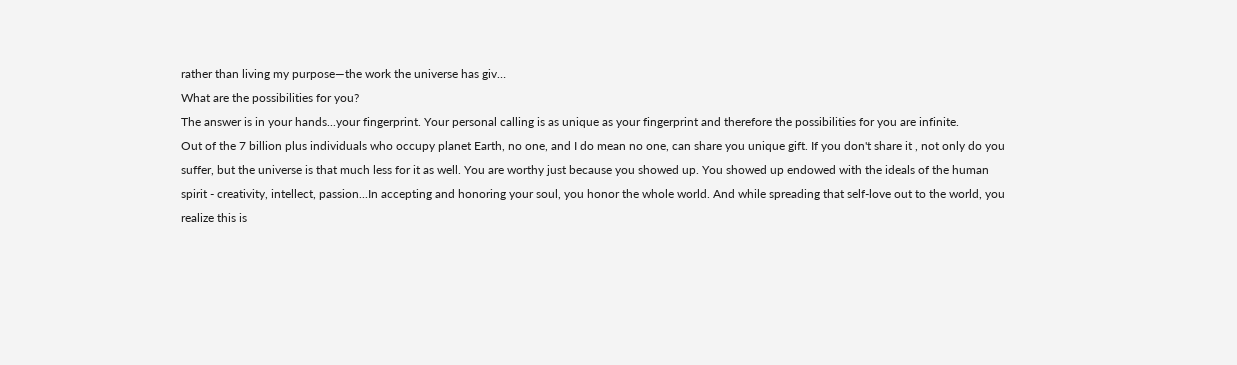rather than living my purpose—the work the universe has giv…
What are the possibilities for you?
The answer is in your hands...your fingerprint. Your personal calling is as unique as your fingerprint and therefore the possibilities for you are infinite.
Out of the 7 billion plus individuals who occupy planet Earth, no one, and I do mean no one, can share you unique gift. If you don't share it , not only do you suffer, but the universe is that much less for it as well. You are worthy just because you showed up. You showed up endowed with the ideals of the human spirit - creativity, intellect, passion...In accepting and honoring your soul, you honor the whole world. And while spreading that self-love out to the world, you realize this is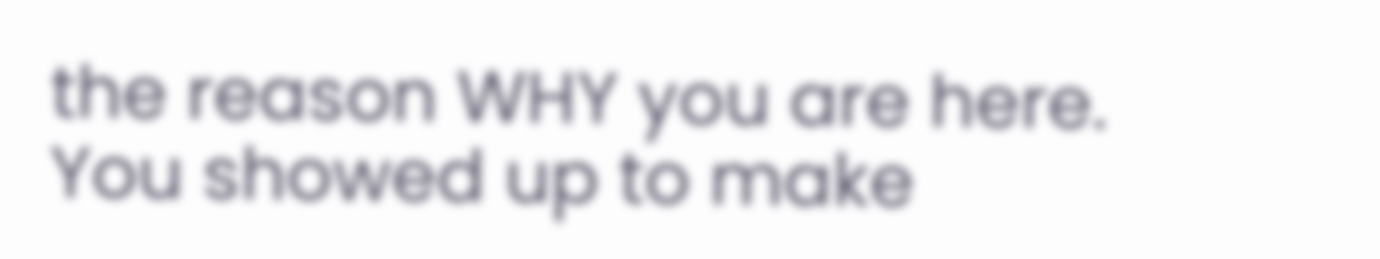the reason WHY you are here. You showed up to make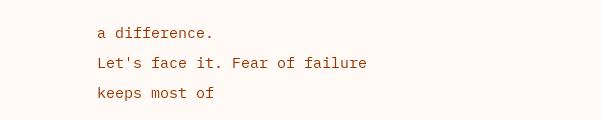a difference.
Let's face it. Fear of failure keeps most of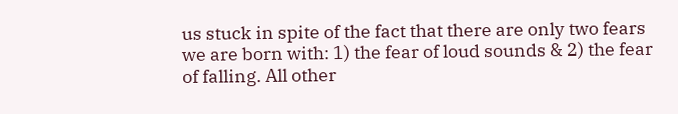us stuck in spite of the fact that there are only two fears we are born with: 1) the fear of loud sounds & 2) the fear of falling. All other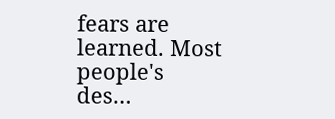fears are learned. Most people's des…